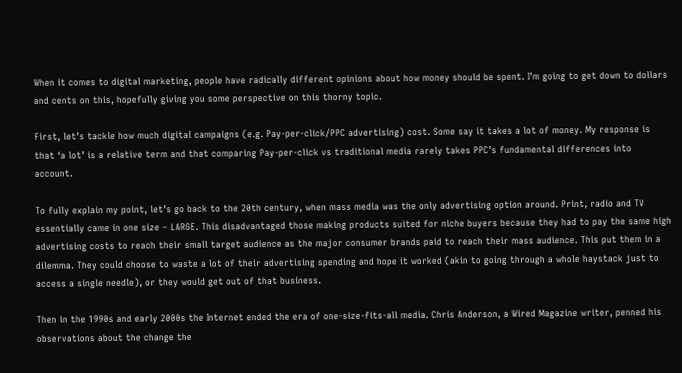When it comes to digital marketing, people have radically different opinions about how money should be spent. I’m going to get down to dollars and cents on this, hopefully giving you some perspective on this thorny topic.

First, let’s tackle how much digital campaigns (e.g. Pay-per-click/PPC advertising) cost. Some say it takes a lot of money. My response is that ‘a lot’ is a relative term and that comparing Pay-per-click vs traditional media rarely takes PPC’s fundamental differences into account.

To fully explain my point, let’s go back to the 20th century, when mass media was the only advertising option around. Print, radio and TV essentially came in one size – LARGE. This disadvantaged those making products suited for niche buyers because they had to pay the same high advertising costs to reach their small target audience as the major consumer brands paid to reach their mass audience. This put them in a dilemma. They could choose to waste a lot of their advertising spending and hope it worked (akin to going through a whole haystack just to access a single needle), or they would get out of that business.

Then in the 1990s and early 2000s the Internet ended the era of one-size-fits-all media. Chris Anderson, a Wired Magazine writer, penned his observations about the change the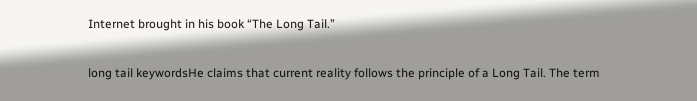Internet brought in his book “The Long Tail.”

long tail keywordsHe claims that current reality follows the principle of a Long Tail. The term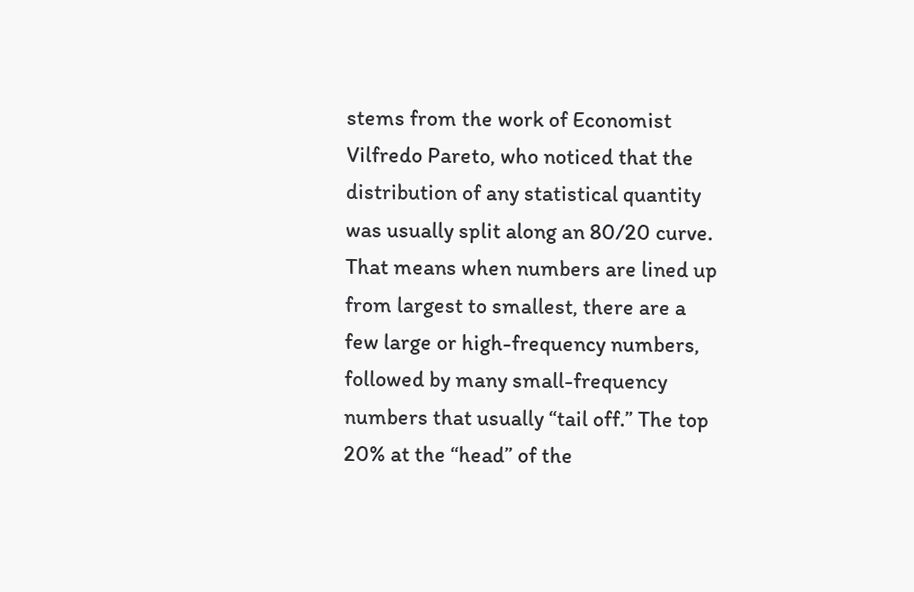stems from the work of Economist Vilfredo Pareto, who noticed that the distribution of any statistical quantity was usually split along an 80/20 curve. That means when numbers are lined up from largest to smallest, there are a few large or high-frequency numbers, followed by many small-frequency numbers that usually “tail off.” The top 20% at the “head” of the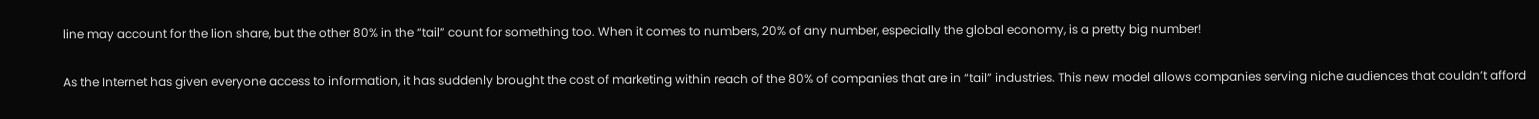line may account for the lion share, but the other 80% in the “tail” count for something too. When it comes to numbers, 20% of any number, especially the global economy, is a pretty big number!

As the Internet has given everyone access to information, it has suddenly brought the cost of marketing within reach of the 80% of companies that are in “tail” industries. This new model allows companies serving niche audiences that couldn’t afford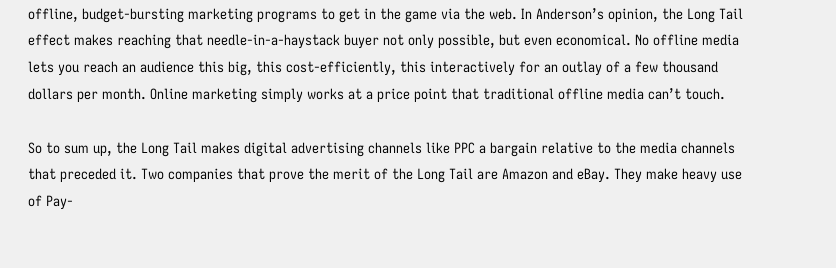offline, budget-bursting marketing programs to get in the game via the web. In Anderson’s opinion, the Long Tail effect makes reaching that needle-in-a-haystack buyer not only possible, but even economical. No offline media lets you reach an audience this big, this cost-efficiently, this interactively for an outlay of a few thousand dollars per month. Online marketing simply works at a price point that traditional offline media can’t touch.

So to sum up, the Long Tail makes digital advertising channels like PPC a bargain relative to the media channels that preceded it. Two companies that prove the merit of the Long Tail are Amazon and eBay. They make heavy use of Pay-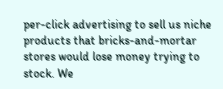per-click advertising to sell us niche products that bricks-and-mortar stores would lose money trying to stock. We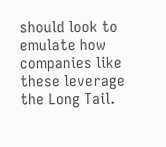should look to emulate how companies like these leverage the Long Tail.